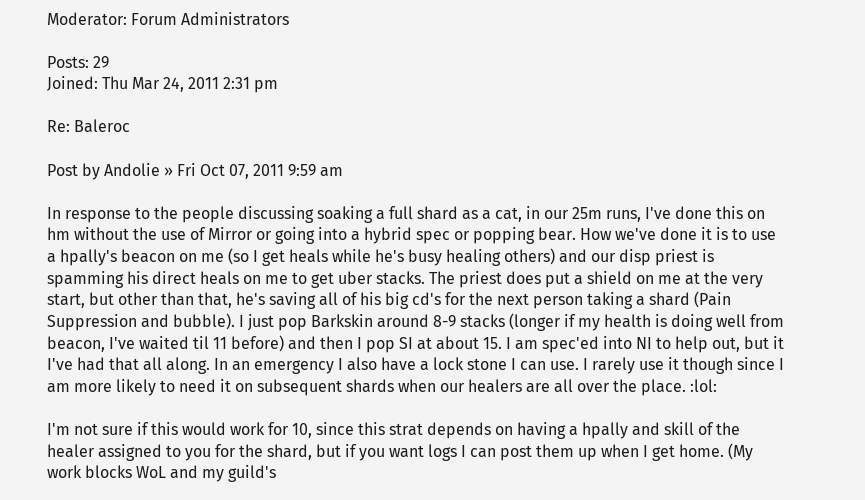Moderator: Forum Administrators

Posts: 29
Joined: Thu Mar 24, 2011 2:31 pm

Re: Baleroc

Post by Andolie » Fri Oct 07, 2011 9:59 am

In response to the people discussing soaking a full shard as a cat, in our 25m runs, I've done this on hm without the use of Mirror or going into a hybrid spec or popping bear. How we've done it is to use a hpally's beacon on me (so I get heals while he's busy healing others) and our disp priest is spamming his direct heals on me to get uber stacks. The priest does put a shield on me at the very start, but other than that, he's saving all of his big cd's for the next person taking a shard (Pain Suppression and bubble). I just pop Barkskin around 8-9 stacks (longer if my health is doing well from beacon, I've waited til 11 before) and then I pop SI at about 15. I am spec'ed into NI to help out, but it I've had that all along. In an emergency I also have a lock stone I can use. I rarely use it though since I am more likely to need it on subsequent shards when our healers are all over the place. :lol:

I'm not sure if this would work for 10, since this strat depends on having a hpally and skill of the healer assigned to you for the shard, but if you want logs I can post them up when I get home. (My work blocks WoL and my guild's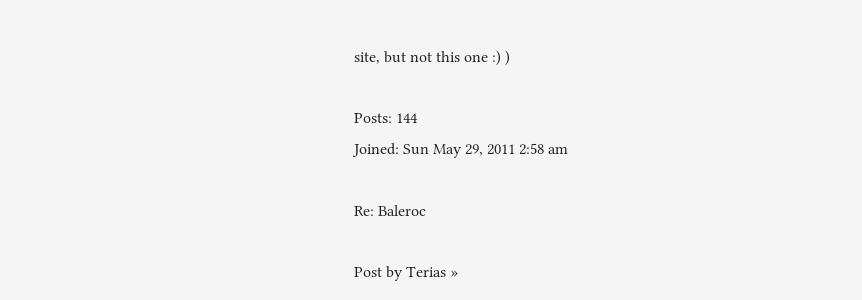site, but not this one :) )

Posts: 144
Joined: Sun May 29, 2011 2:58 am

Re: Baleroc

Post by Terias »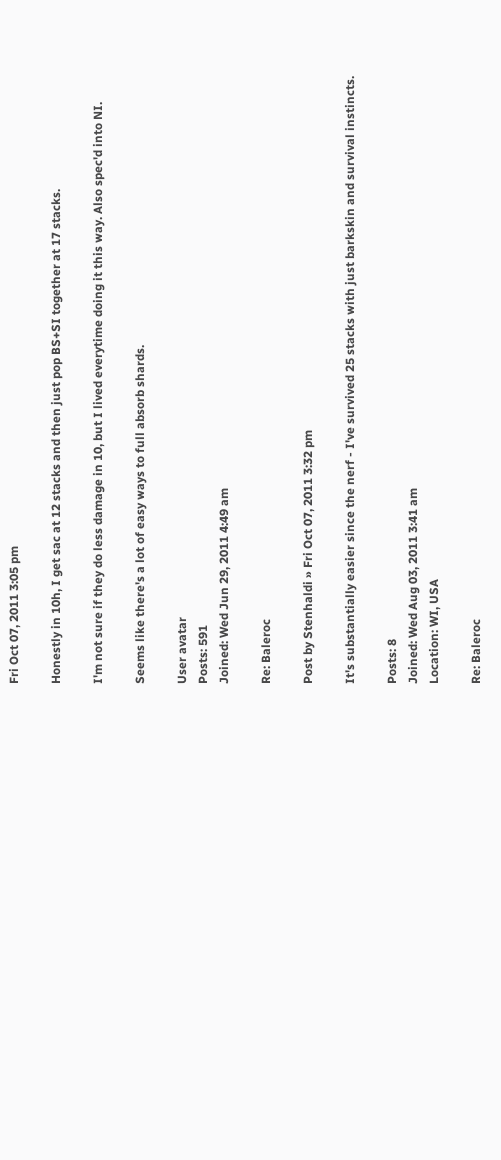Fri Oct 07, 2011 3:05 pm

Honestly in 10h, I get sac at 12 stacks and then just pop BS+SI together at 17 stacks.

I'm not sure if they do less damage in 10, but I lived everytime doing it this way. Also spec'd into NI.

Seems like there's a lot of easy ways to full absorb shards.

User avatar
Posts: 591
Joined: Wed Jun 29, 2011 4:49 am

Re: Baleroc

Post by Stenhaldi » Fri Oct 07, 2011 3:32 pm

It's substantially easier since the nerf - I've survived 25 stacks with just barkskin and survival instincts.

Posts: 8
Joined: Wed Aug 03, 2011 3:41 am
Location: WI, USA

Re: Baleroc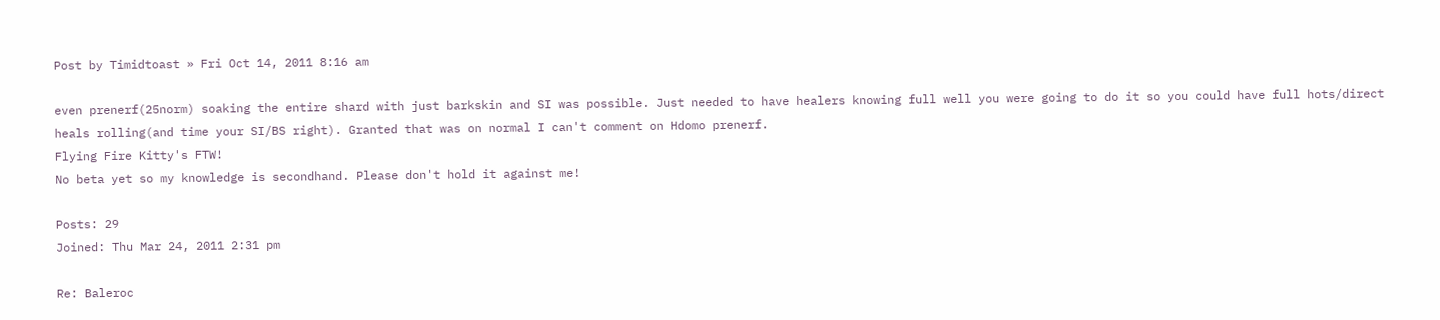Post by Timidtoast » Fri Oct 14, 2011 8:16 am

even prenerf(25norm) soaking the entire shard with just barkskin and SI was possible. Just needed to have healers knowing full well you were going to do it so you could have full hots/direct heals rolling(and time your SI/BS right). Granted that was on normal I can't comment on Hdomo prenerf.
Flying Fire Kitty's FTW!
No beta yet so my knowledge is secondhand. Please don't hold it against me!

Posts: 29
Joined: Thu Mar 24, 2011 2:31 pm

Re: Baleroc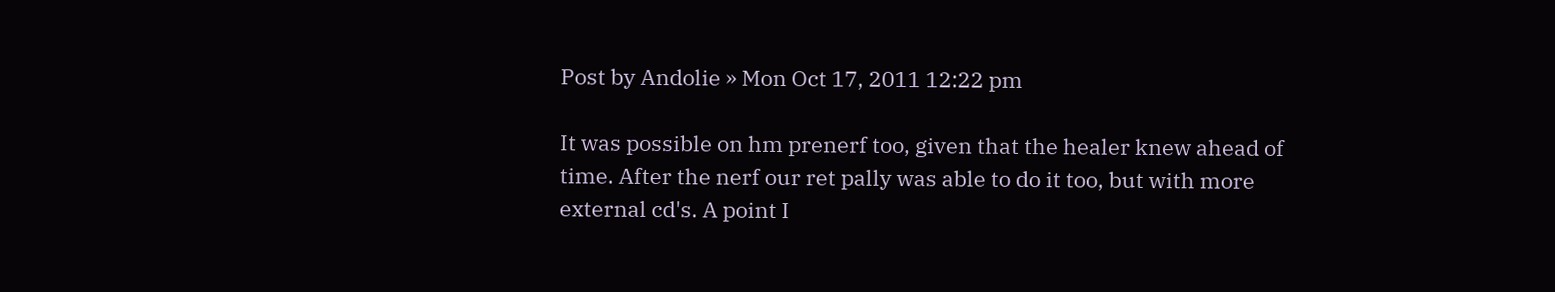Post by Andolie » Mon Oct 17, 2011 12:22 pm

It was possible on hm prenerf too, given that the healer knew ahead of time. After the nerf our ret pally was able to do it too, but with more external cd's. A point I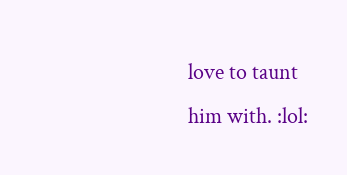love to taunt him with. :lol: